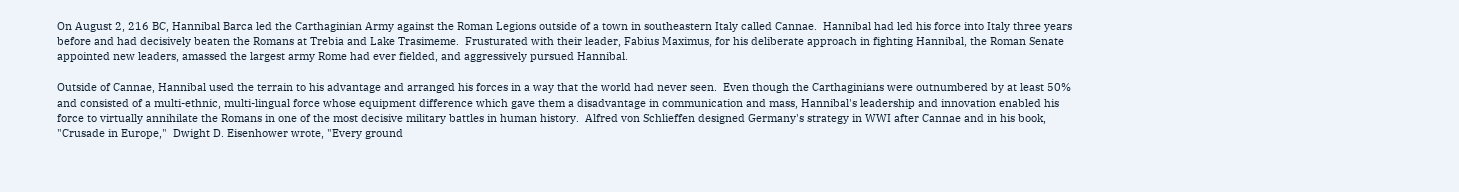On August 2, 216 BC, Hannibal Barca led the Carthaginian Army against the Roman Legions outside of a town in southeastern Italy called Cannae.  Hannibal had led his force into Italy three years before and had decisively beaten the Romans at Trebia and Lake Trasimeme.  Frusturated with their leader, Fabius Maximus, for his deliberate approach in fighting Hannibal, the Roman Senate appointed new leaders, amassed the largest army Rome had ever fielded, and aggressively pursued Hannibal.

Outside of Cannae, Hannibal used the terrain to his advantage and arranged his forces in a way that the world had never seen.  Even though the Carthaginians were outnumbered by at least 50% and consisted of a multi-ethnic, multi-lingual force whose equipment difference which gave them a disadvantage in communication and mass, Hannibal's leadership and innovation enabled his force to virtually annihilate the Romans in one of the most decisive military battles in human history.  Alfred von Schlieffen designed Germany's strategy in WWI after Cannae and in his book, "Crusade in Europe,"  Dwight D. Eisenhower wrote, "Every ground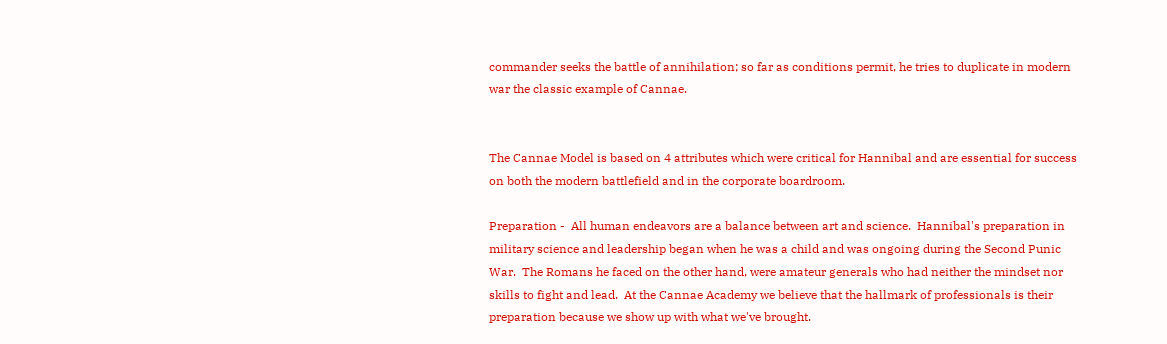commander seeks the battle of annihilation; so far as conditions permit, he tries to duplicate in modern war the classic example of Cannae.


The Cannae Model is based on 4 attributes which were critical for Hannibal and are essential for success on both the modern battlefield and in the corporate boardroom.

Preparation -  All human endeavors are a balance between art and science.  Hannibal's preparation in military science and leadership began when he was a child and was ongoing during the Second Punic War.  The Romans he faced on the other hand, were amateur generals who had neither the mindset nor skills to fight and lead.  At the Cannae Academy we believe that the hallmark of professionals is their preparation because we show up with what we've brought.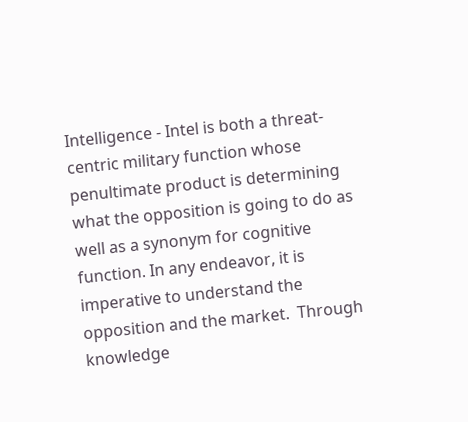Intelligence - Intel is both a threat-centric military function whose penultimate product is determining what the opposition is going to do as well as a synonym for cognitive function. In any endeavor, it is imperative to understand the opposition and the market.  Through knowledge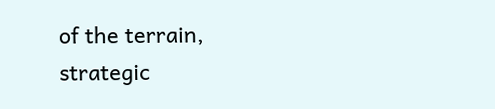of the terrain, strategic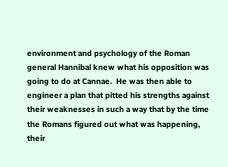environment and psychology of the Roman general Hannibal knew what his opposition was going to do at Cannae.  He was then able to engineer a plan that pitted his strengths against their weaknesses in such a way that by the time the Romans figured out what was happening, their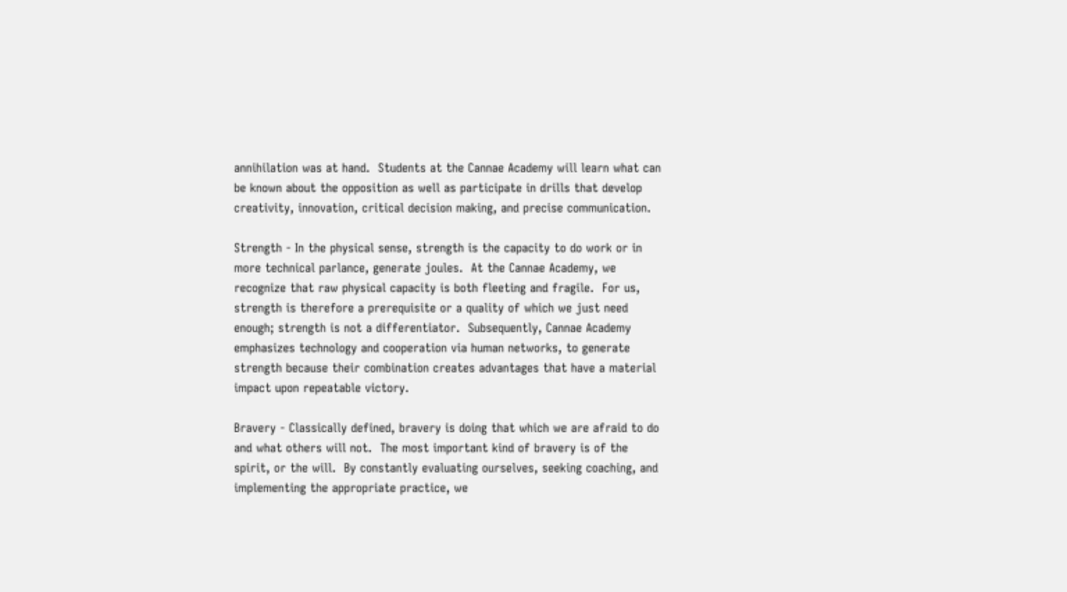annihilation was at hand.  Students at the Cannae Academy will learn what can be known about the opposition as well as participate in drills that develop creativity, innovation, critical decision making, and precise communication.

Strength - In the physical sense, strength is the capacity to do work or in more technical parlance, generate joules.  At the Cannae Academy, we recognize that raw physical capacity is both fleeting and fragile.  For us, strength is therefore a prerequisite or a quality of which we just need enough; strength is not a differentiator.  Subsequently, Cannae Academy emphasizes technology and cooperation via human networks, to generate strength because their combination creates advantages that have a material impact upon repeatable victory.

Bravery - Classically defined, bravery is doing that which we are afraid to do and what others will not.  The most important kind of bravery is of the spirit, or the will.  By constantly evaluating ourselves, seeking coaching, and implementing the appropriate practice, we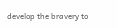develop the bravery to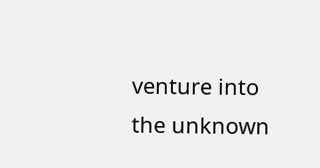venture into the unknown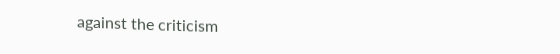against the criticism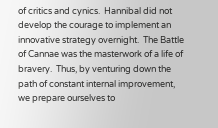of critics and cynics.  Hannibal did not develop the courage to implement an innovative strategy overnight.  The Battle of Cannae was the masterwork of a life of bravery.  Thus, by venturing down the path of constant internal improvement, we prepare ourselves to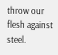throw our flesh against steel.